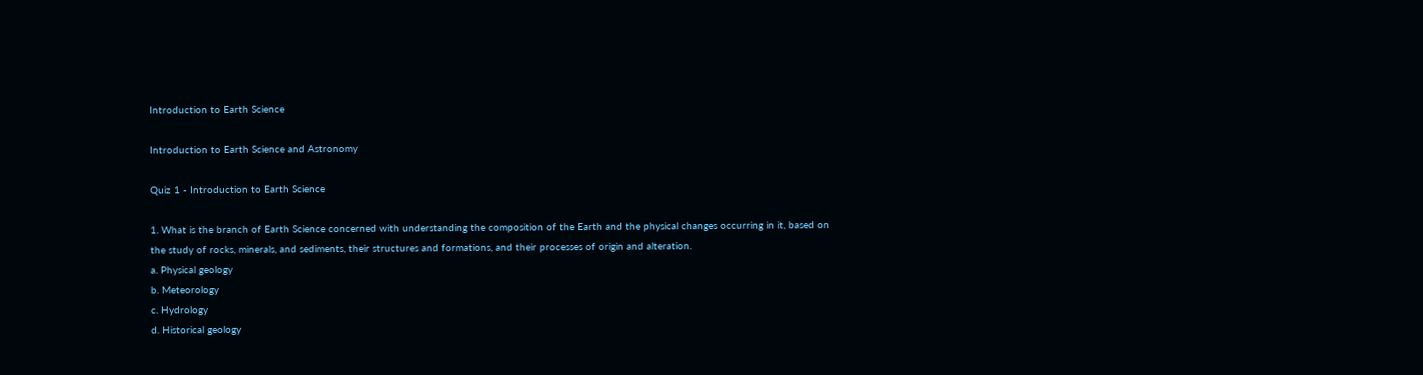Introduction to Earth Science

Introduction to Earth Science and Astronomy

Quiz 1 - Introduction to Earth Science

1. What is the branch of Earth Science concerned with understanding the composition of the Earth and the physical changes occurring in it, based on the study of rocks, minerals, and sediments, their structures and formations, and their processes of origin and alteration.
a. Physical geology
b. Meteorology
c. Hydrology
d. Historical geology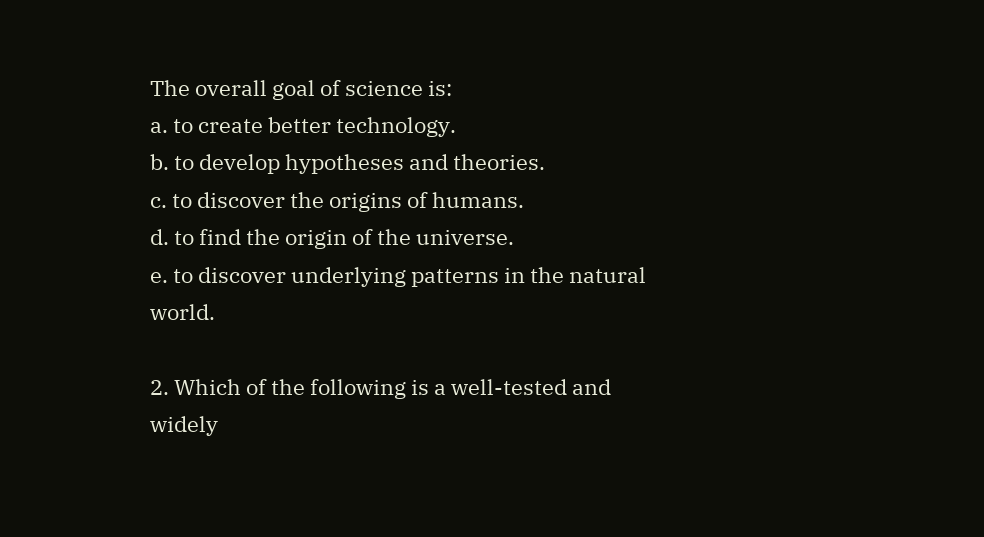The overall goal of science is:
a. to create better technology.
b. to develop hypotheses and theories.
c. to discover the origins of humans.
d. to find the origin of the universe.
e. to discover underlying patterns in the natural world.

2. Which of the following is a well-tested and widely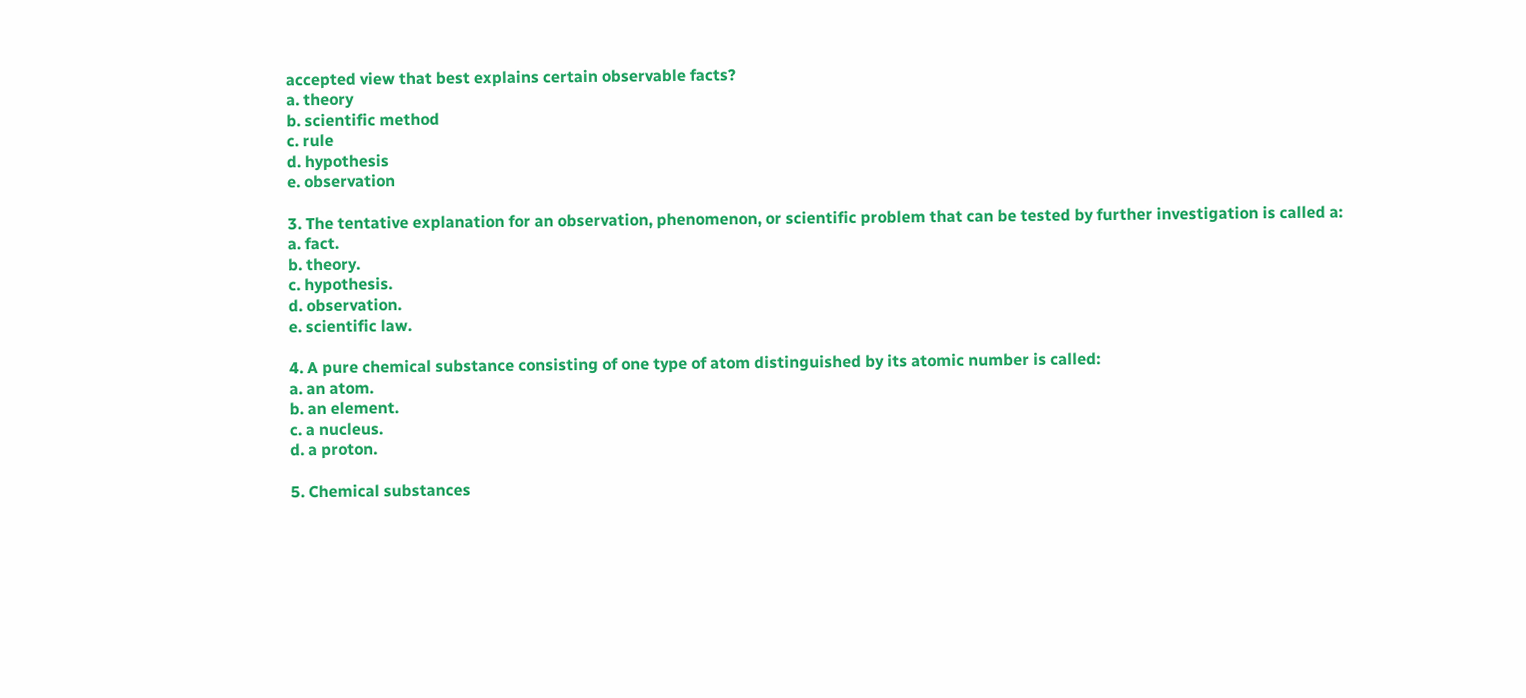accepted view that best explains certain observable facts?
a. theory
b. scientific method
c. rule
d. hypothesis
e. observation

3. The tentative explanation for an observation, phenomenon, or scientific problem that can be tested by further investigation is called a:
a. fact.
b. theory.
c. hypothesis.
d. observation.
e. scientific law.

4. A pure chemical substance consisting of one type of atom distinguished by its atomic number is called:
a. an atom.
b. an element.
c. a nucleus.
d. a proton.

5. Chemical substances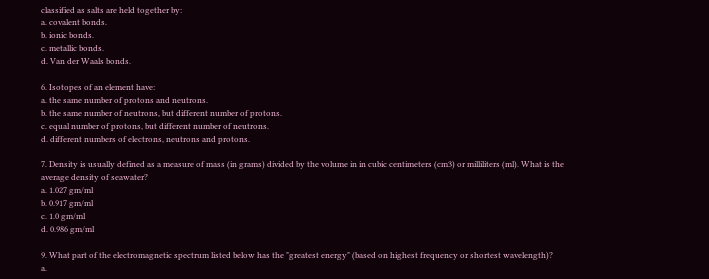classified as salts are held together by:
a. covalent bonds.
b. ionic bonds.
c. metallic bonds.
d. Van der Waals bonds.

6. Isotopes of an element have:
a. the same number of protons and neutrons.
b. the same number of neutrons, but different number of protons.
c. equal number of protons, but different number of neutrons.
d. different numbers of electrons, neutrons and protons.

7. Density is usually defined as a measure of mass (in grams) divided by the volume in in cubic centimeters (cm3) or milliliters (ml). What is the average density of seawater?
a. 1.027 gm/ml
b. 0.917 gm/ml
c. 1.0 gm/ml
d. 0.986 gm/ml

9. What part of the electromagnetic spectrum listed below has the "greatest energy" (based on highest frequency or shortest wavelength)?
a.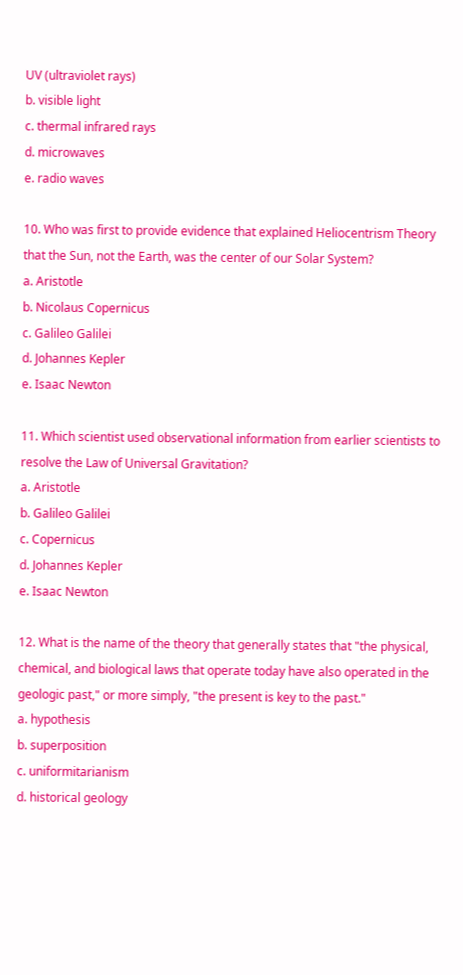UV (ultraviolet rays)
b. visible light
c. thermal infrared rays
d. microwaves
e. radio waves

10. Who was first to provide evidence that explained Heliocentrism Theory that the Sun, not the Earth, was the center of our Solar System?
a. Aristotle
b. Nicolaus Copernicus
c. Galileo Galilei
d. Johannes Kepler
e. Isaac Newton

11. Which scientist used observational information from earlier scientists to resolve the Law of Universal Gravitation?
a. Aristotle
b. Galileo Galilei
c. Copernicus
d. Johannes Kepler
e. Isaac Newton

12. What is the name of the theory that generally states that "the physical, chemical, and biological laws that operate today have also operated in the geologic past," or more simply, "the present is key to the past."
a. hypothesis
b. superposition
c. uniformitarianism
d. historical geology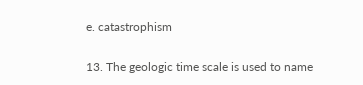e. catastrophism

13. The geologic time scale is used to name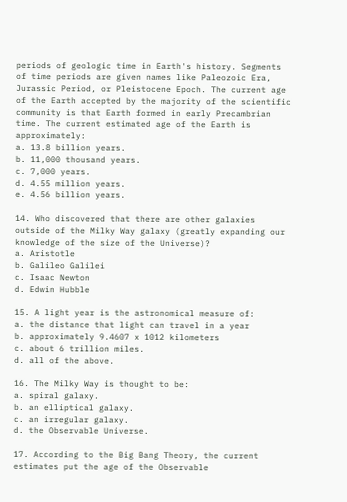periods of geologic time in Earth's history. Segments of time periods are given names like Paleozoic Era, Jurassic Period, or Pleistocene Epoch. The current age of the Earth accepted by the majority of the scientific community is that Earth formed in early Precambrian time. The current estimated age of the Earth is approximately:
a. 13.8 billion years.
b. 11,000 thousand years.
c. 7,000 years.
d. 4.55 million years.
e. 4.56 billion years.

14. Who discovered that there are other galaxies outside of the Milky Way galaxy (greatly expanding our knowledge of the size of the Universe)?
a. Aristotle
b. Galileo Galilei
c. Isaac Newton
d. Edwin Hubble

15. A light year is the astronomical measure of:
a. the distance that light can travel in a year
b. approximately 9.4607 x 1012 kilometers
c. about 6 trillion miles.
d. all of the above.

16. The Milky Way is thought to be:
a. spiral galaxy.
b. an elliptical galaxy.
c. an irregular galaxy.
d. the Observable Universe.

17. According to the Big Bang Theory, the current estimates put the age of the Observable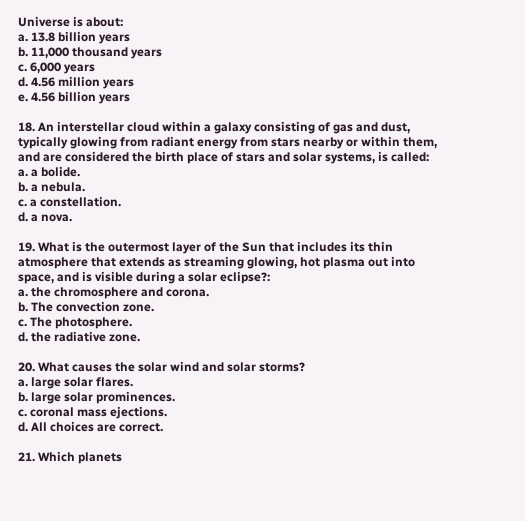Universe is about:
a. 13.8 billion years
b. 11,000 thousand years
c. 6,000 years
d. 4.56 million years
e. 4.56 billion years

18. An interstellar cloud within a galaxy consisting of gas and dust, typically glowing from radiant energy from stars nearby or within them, and are considered the birth place of stars and solar systems, is called:
a. a bolide.
b. a nebula.
c. a constellation.
d. a nova.

19. What is the outermost layer of the Sun that includes its thin atmosphere that extends as streaming glowing, hot plasma out into space, and is visible during a solar eclipse?:
a. the chromosphere and corona.
b. The convection zone.
c. The photosphere.
d. the radiative zone.

20. What causes the solar wind and solar storms?
a. large solar flares.
b. large solar prominences.
c. coronal mass ejections.
d. All choices are correct.

21. Which planets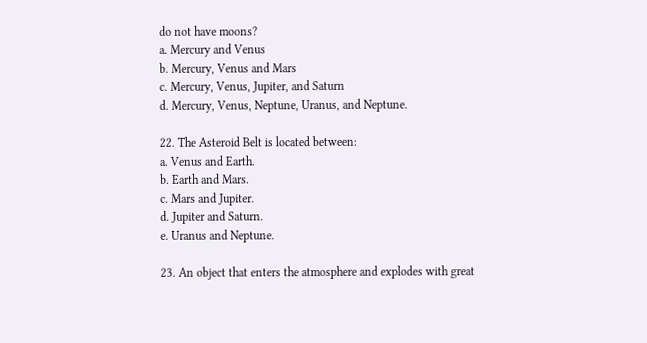do not have moons?
a. Mercury and Venus
b. Mercury, Venus and Mars
c. Mercury, Venus, Jupiter, and Saturn
d. Mercury, Venus, Neptune, Uranus, and Neptune.

22. The Asteroid Belt is located between:
a. Venus and Earth.
b. Earth and Mars.
c. Mars and Jupiter.
d. Jupiter and Saturn.
e. Uranus and Neptune.

23. An object that enters the atmosphere and explodes with great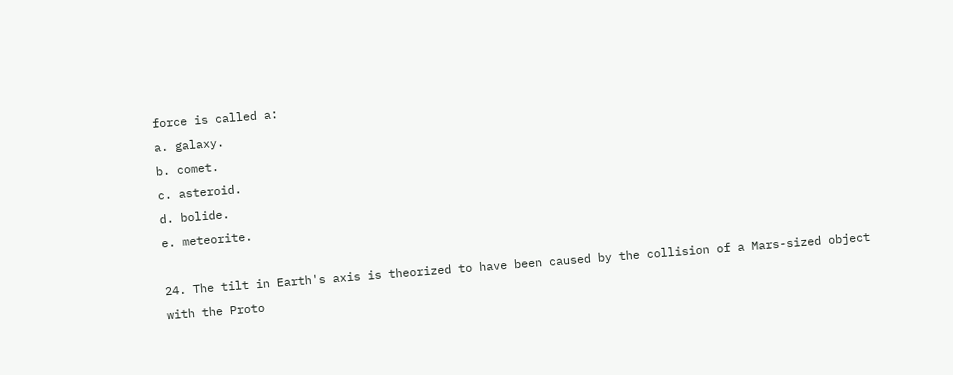force is called a:
a. galaxy.
b. comet.
c. asteroid.
d. bolide.
e. meteorite.

24. The tilt in Earth's axis is theorized to have been caused by the collision of a Mars-sized object with the Proto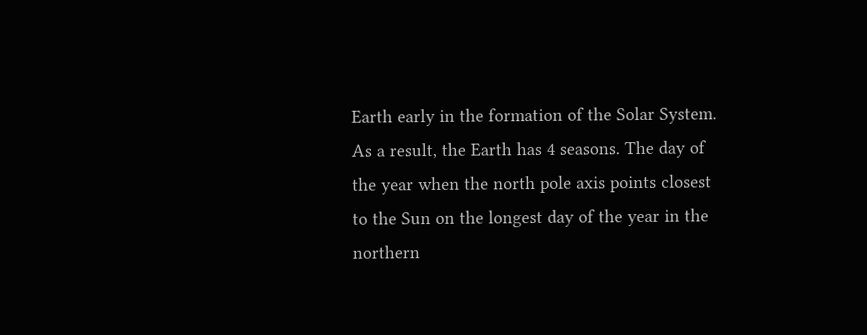Earth early in the formation of the Solar System. As a result, the Earth has 4 seasons. The day of the year when the north pole axis points closest to the Sun on the longest day of the year in the northern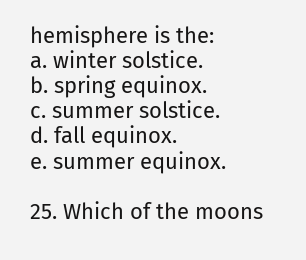hemisphere is the:
a. winter solstice.
b. spring equinox.
c. summer solstice.
d. fall equinox.
e. summer equinox.

25. Which of the moons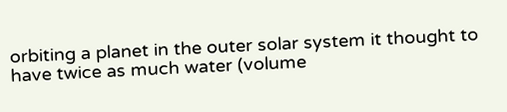orbiting a planet in the outer solar system it thought to have twice as much water (volume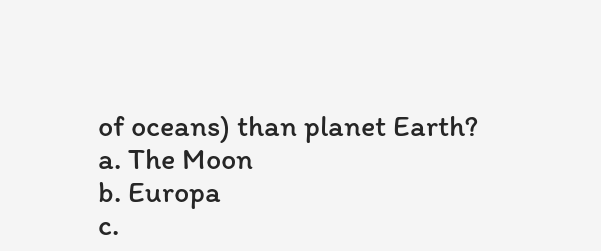of oceans) than planet Earth?
a. The Moon
b. Europa
c.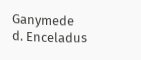Ganymede
d. Enceladus